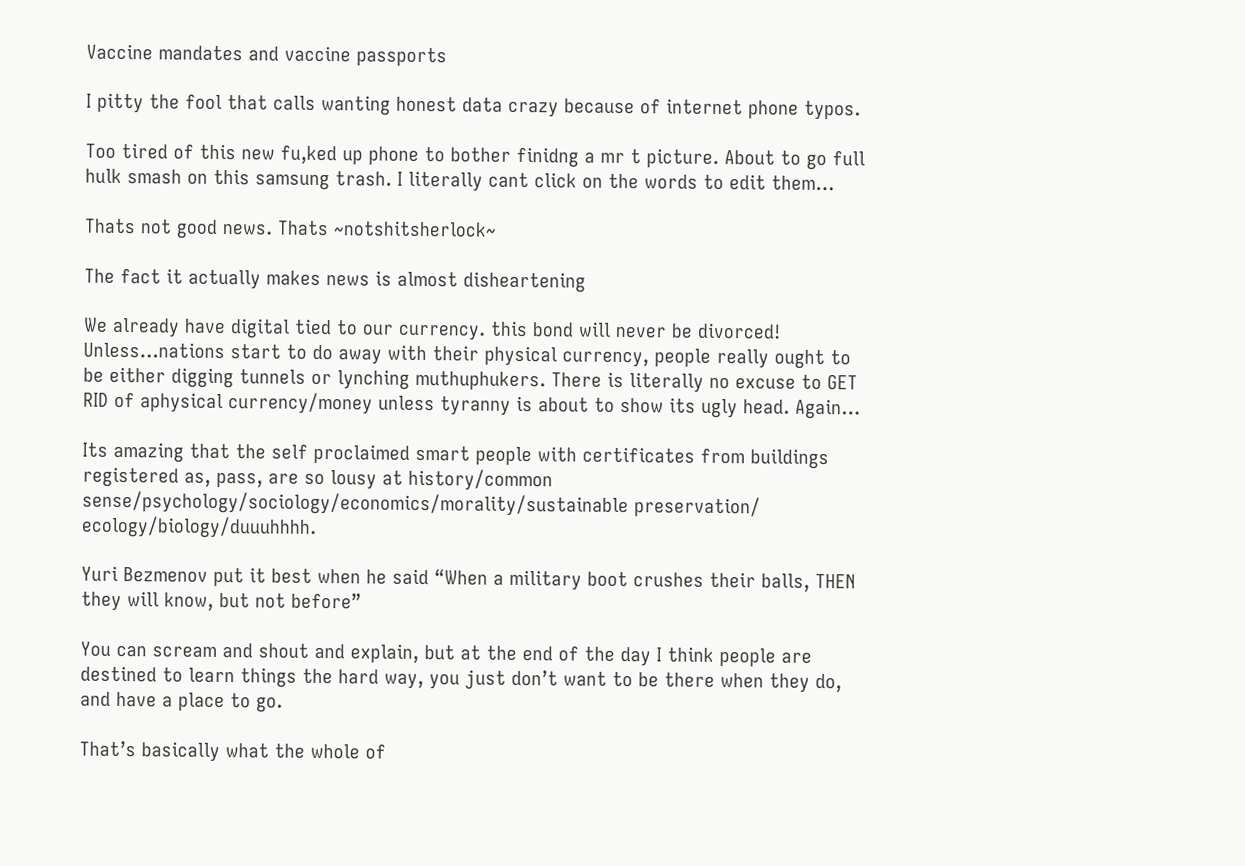Vaccine mandates and vaccine passports

I pitty the fool that calls wanting honest data crazy because of internet phone typos.

Too tired of this new fu,ked up phone to bother finidng a mr t picture. About to go full hulk smash on this samsung trash. I literally cant click on the words to edit them…

Thats not good news. Thats ~notshitsherlock~

The fact it actually makes news is almost disheartening

We already have digital tied to our currency. this bond will never be divorced! Unless…nations start to do away with their physical currency, people really ought to be either digging tunnels or lynching muthuphukers. There is literally no excuse to GET RID of aphysical currency/money unless tyranny is about to show its ugly head. Again…

Its amazing that the self proclaimed smart people with certificates from buildings registered as, pass, are so lousy at history/common sense/psychology/sociology/economics/morality/sustainable preservation/ ecology/biology/duuuhhhh.

Yuri Bezmenov put it best when he said “When a military boot crushes their balls, THEN they will know, but not before”

You can scream and shout and explain, but at the end of the day I think people are destined to learn things the hard way, you just don’t want to be there when they do, and have a place to go.

That’s basically what the whole of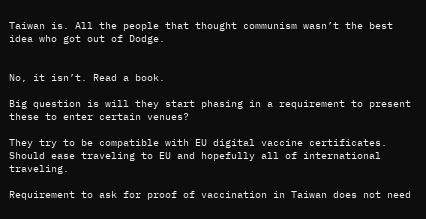Taiwan is. All the people that thought communism wasn’t the best idea who got out of Dodge.


No, it isn’t. Read a book.

Big question is will they start phasing in a requirement to present these to enter certain venues?

They try to be compatible with EU digital vaccine certificates. Should ease traveling to EU and hopefully all of international traveling.

Requirement to ask for proof of vaccination in Taiwan does not need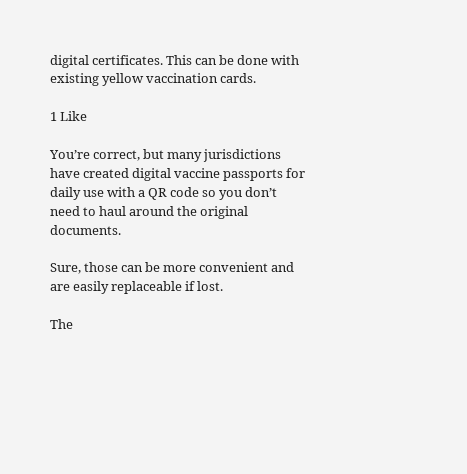digital certificates. This can be done with existing yellow vaccination cards.

1 Like

You’re correct, but many jurisdictions have created digital vaccine passports for daily use with a QR code so you don’t need to haul around the original documents.

Sure, those can be more convenient and are easily replaceable if lost.

The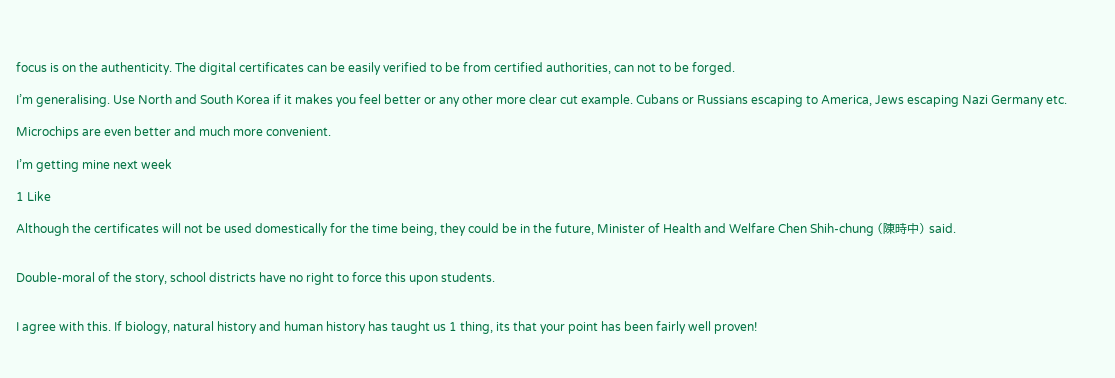focus is on the authenticity. The digital certificates can be easily verified to be from certified authorities, can not to be forged.

I’m generalising. Use North and South Korea if it makes you feel better or any other more clear cut example. Cubans or Russians escaping to America, Jews escaping Nazi Germany etc.

Microchips are even better and much more convenient.

I’m getting mine next week

1 Like

Although the certificates will not be used domestically for the time being, they could be in the future, Minister of Health and Welfare Chen Shih-chung (陳時中) said.


Double-moral of the story, school districts have no right to force this upon students.


I agree with this. If biology, natural history and human history has taught us 1 thing, its that your point has been fairly well proven!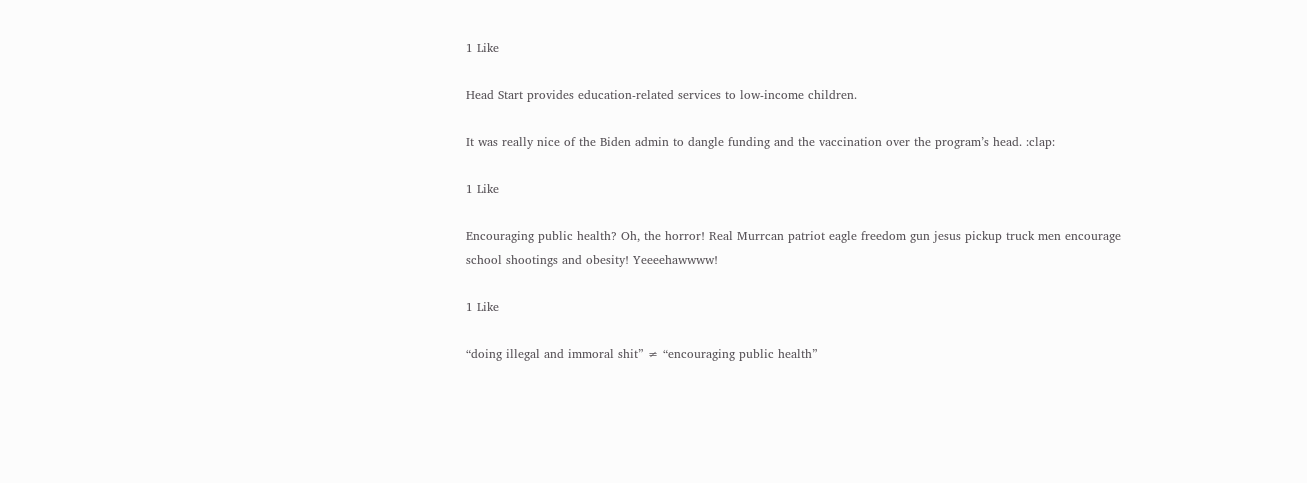1 Like

Head Start provides education-related services to low-income children.

It was really nice of the Biden admin to dangle funding and the vaccination over the program’s head. :clap:

1 Like

Encouraging public health? Oh, the horror! Real Murrcan patriot eagle freedom gun jesus pickup truck men encourage school shootings and obesity! Yeeeehawwww!

1 Like

“doing illegal and immoral shit” ≠ “encouraging public health”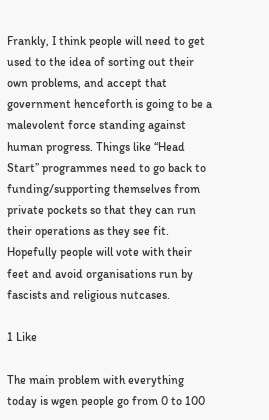Frankly, I think people will need to get used to the idea of sorting out their own problems, and accept that government henceforth is going to be a malevolent force standing against human progress. Things like “Head Start” programmes need to go back to funding/supporting themselves from private pockets so that they can run their operations as they see fit. Hopefully people will vote with their feet and avoid organisations run by fascists and religious nutcases.

1 Like

The main problem with everything today is wgen people go from 0 to 100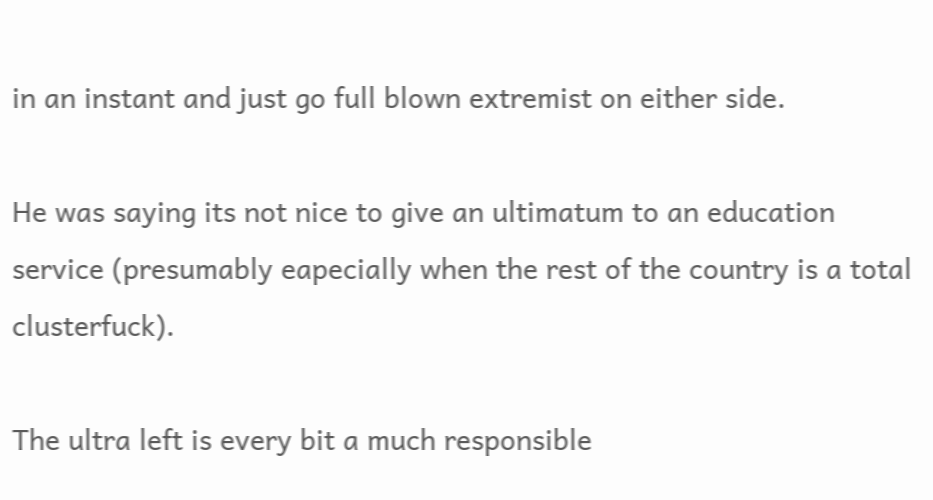in an instant and just go full blown extremist on either side.

He was saying its not nice to give an ultimatum to an education service (presumably eapecially when the rest of the country is a total clusterfuck).

The ultra left is every bit a much responsible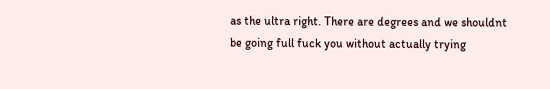as the ultra right. There are degrees and we shouldnt be going full fuck you without actually trying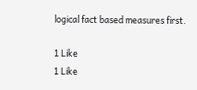logical fact based measures first.

1 Like
1 Like